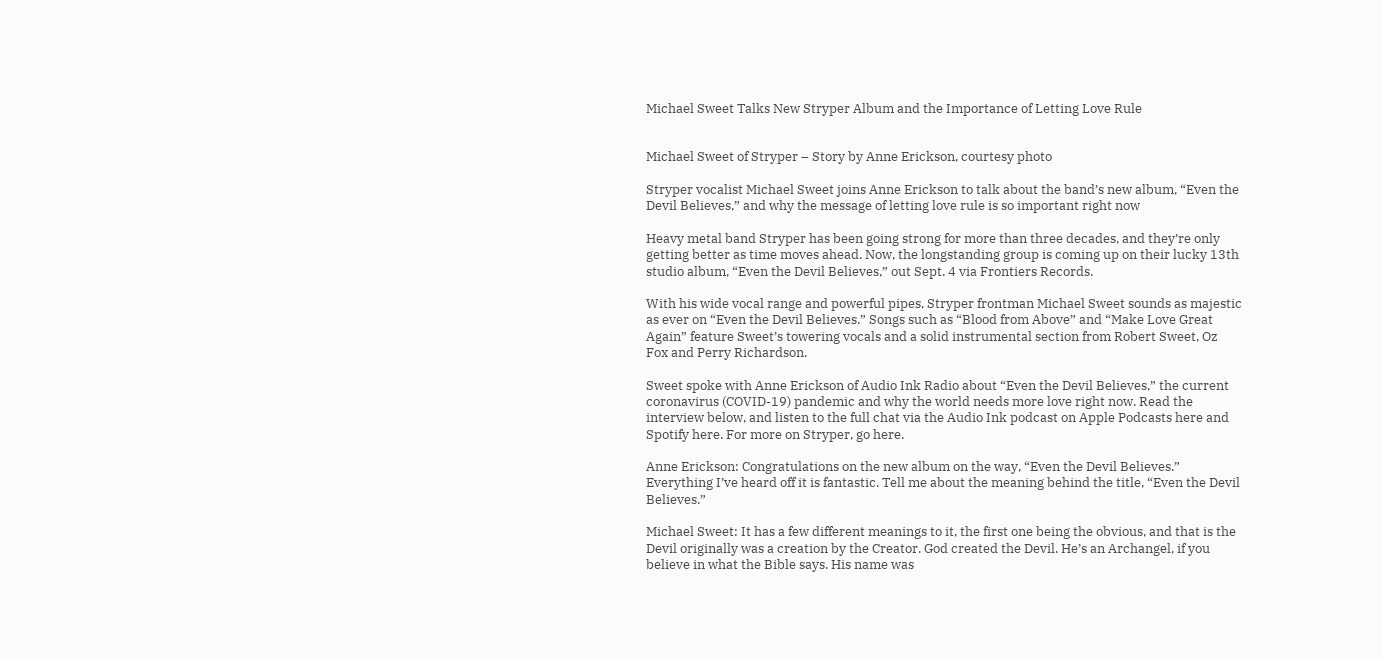Michael Sweet Talks New Stryper Album and the Importance of Letting Love Rule


Michael Sweet of Stryper – Story by Anne Erickson, courtesy photo

Stryper vocalist Michael Sweet joins Anne Erickson to talk about the band’s new album, “Even the Devil Believes,” and why the message of letting love rule is so important right now

Heavy metal band Stryper has been going strong for more than three decades, and they’re only getting better as time moves ahead. Now, the longstanding group is coming up on their lucky 13th studio album, “Even the Devil Believes,” out Sept. 4 via Frontiers Records.

With his wide vocal range and powerful pipes, Stryper frontman Michael Sweet sounds as majestic as ever on “Even the Devil Believes.” Songs such as “Blood from Above” and “Make Love Great Again” feature Sweet’s towering vocals and a solid instrumental section from Robert Sweet, Oz Fox and Perry Richardson.

Sweet spoke with Anne Erickson of Audio Ink Radio about “Even the Devil Believes,” the current coronavirus (COVID-19) pandemic and why the world needs more love right now. Read the interview below, and listen to the full chat via the Audio Ink podcast on Apple Podcasts here and Spotify here. For more on Stryper, go here.

Anne Erickson: Congratulations on the new album on the way, “Even the Devil Believes.” Everything I’ve heard off it is fantastic. Tell me about the meaning behind the title, “Even the Devil Believes.”

Michael Sweet: It has a few different meanings to it, the first one being the obvious, and that is the Devil originally was a creation by the Creator. God created the Devil. He’s an Archangel, if you believe in what the Bible says. His name was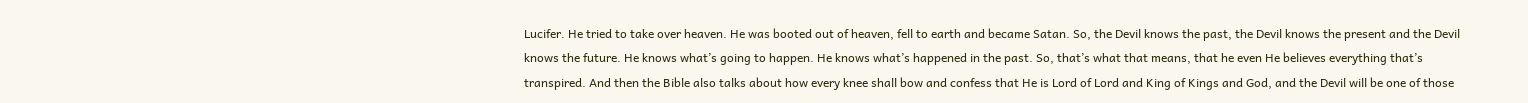Lucifer. He tried to take over heaven. He was booted out of heaven, fell to earth and became Satan. So, the Devil knows the past, the Devil knows the present and the Devil knows the future. He knows what’s going to happen. He knows what’s happened in the past. So, that’s what that means, that he even He believes everything that’s transpired. And then the Bible also talks about how every knee shall bow and confess that He is Lord of Lord and King of Kings and God, and the Devil will be one of those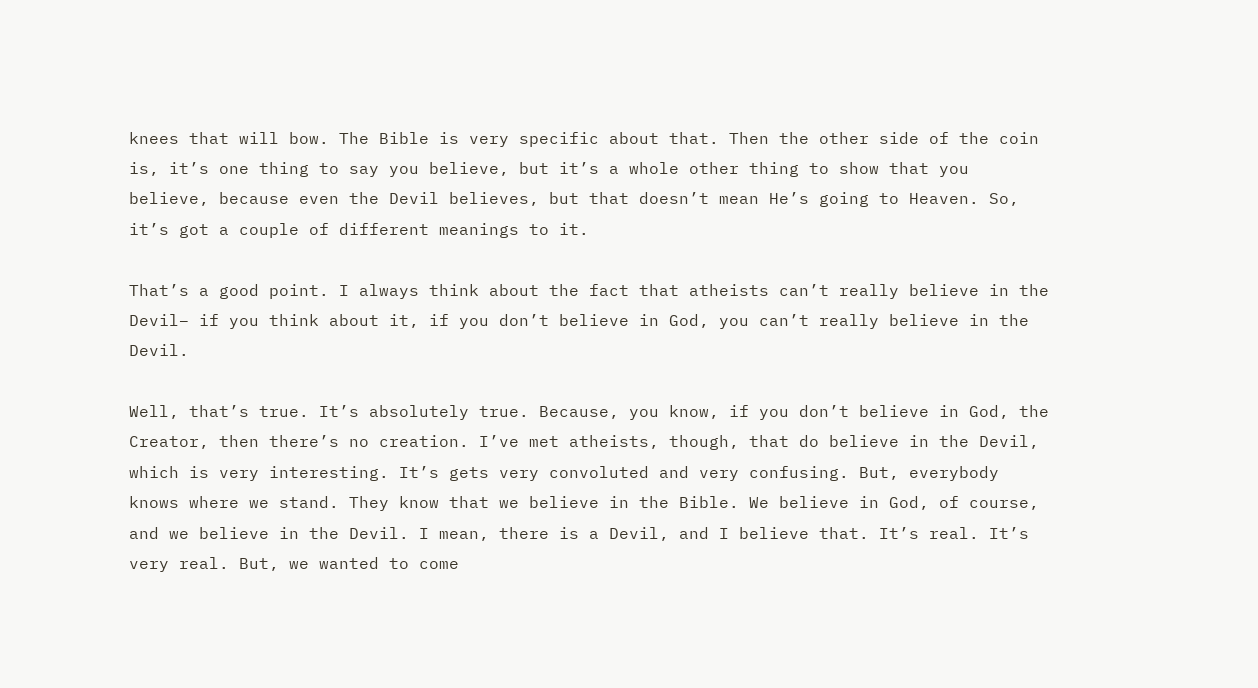knees that will bow. The Bible is very specific about that. Then the other side of the coin is, it’s one thing to say you believe, but it’s a whole other thing to show that you believe, because even the Devil believes, but that doesn’t mean He’s going to Heaven. So, it’s got a couple of different meanings to it.

That’s a good point. I always think about the fact that atheists can’t really believe in the Devil– if you think about it, if you don’t believe in God, you can’t really believe in the Devil.

Well, that’s true. It’s absolutely true. Because, you know, if you don’t believe in God, the Creator, then there’s no creation. I’ve met atheists, though, that do believe in the Devil, which is very interesting. It’s gets very convoluted and very confusing. But, everybody knows where we stand. They know that we believe in the Bible. We believe in God, of course, and we believe in the Devil. I mean, there is a Devil, and I believe that. It’s real. It’s very real. But, we wanted to come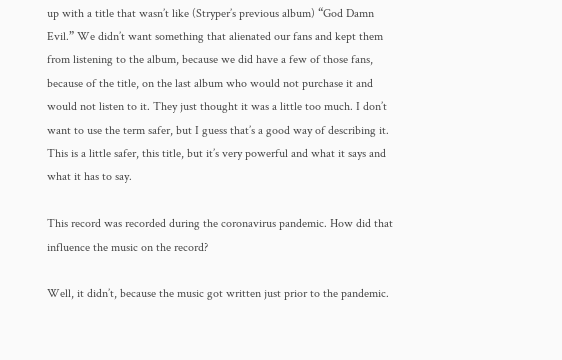up with a title that wasn’t like (Stryper’s previous album) “God Damn Evil.” We didn’t want something that alienated our fans and kept them from listening to the album, because we did have a few of those fans, because of the title, on the last album who would not purchase it and would not listen to it. They just thought it was a little too much. I don’t want to use the term safer, but I guess that’s a good way of describing it. This is a little safer, this title, but it’s very powerful and what it says and what it has to say.

This record was recorded during the coronavirus pandemic. How did that influence the music on the record?

Well, it didn’t, because the music got written just prior to the pandemic.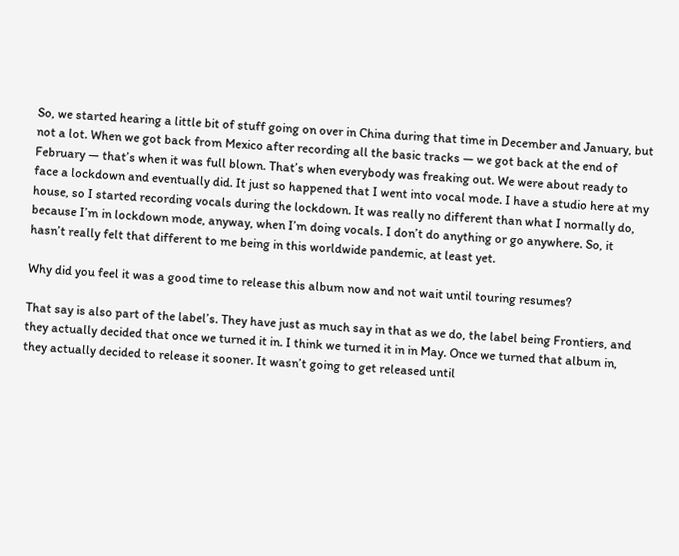So, we started hearing a little bit of stuff going on over in China during that time in December and January, but not a lot. When we got back from Mexico after recording all the basic tracks — we got back at the end of February — that’s when it was full blown. That’s when everybody was freaking out. We were about ready to face a lockdown and eventually did. It just so happened that I went into vocal mode. I have a studio here at my house, so I started recording vocals during the lockdown. It was really no different than what I normally do, because I’m in lockdown mode, anyway, when I’m doing vocals. I don’t do anything or go anywhere. So, it hasn’t really felt that different to me being in this worldwide pandemic, at least yet.

Why did you feel it was a good time to release this album now and not wait until touring resumes?

That say is also part of the label’s. They have just as much say in that as we do, the label being Frontiers, and they actually decided that once we turned it in. I think we turned it in in May. Once we turned that album in, they actually decided to release it sooner. It wasn’t going to get released until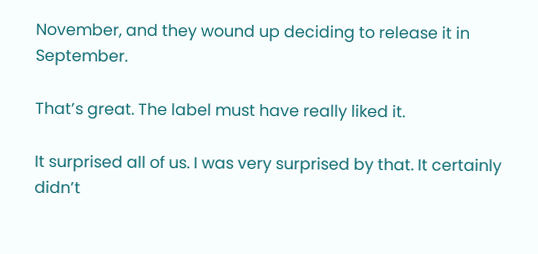November, and they wound up deciding to release it in September.

That’s great. The label must have really liked it.

It surprised all of us. I was very surprised by that. It certainly didn’t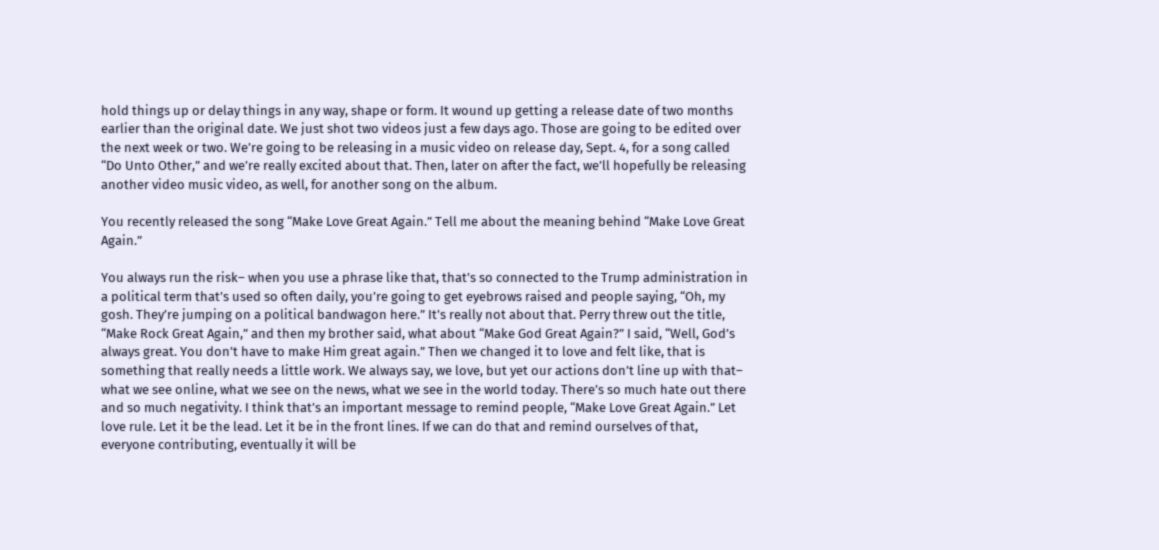hold things up or delay things in any way, shape or form. It wound up getting a release date of two months earlier than the original date. We just shot two videos just a few days ago. Those are going to be edited over the next week or two. We’re going to be releasing in a music video on release day, Sept. 4, for a song called “Do Unto Other,” and we’re really excited about that. Then, later on after the fact, we’ll hopefully be releasing another video music video, as well, for another song on the album.

You recently released the song “Make Love Great Again.” Tell me about the meaning behind “Make Love Great Again.”

You always run the risk– when you use a phrase like that, that’s so connected to the Trump administration in a political term that’s used so often daily, you’re going to get eyebrows raised and people saying, “Oh, my gosh. They’re jumping on a political bandwagon here.” It’s really not about that. Perry threw out the title, “Make Rock Great Again,” and then my brother said, what about “Make God Great Again?” I said, “Well, God’s always great. You don’t have to make Him great again.” Then we changed it to love and felt like, that is something that really needs a little work. We always say, we love, but yet our actions don’t line up with that– what we see online, what we see on the news, what we see in the world today. There’s so much hate out there and so much negativity. I think that’s an important message to remind people, “Make Love Great Again.” Let love rule. Let it be the lead. Let it be in the front lines. If we can do that and remind ourselves of that, everyone contributing, eventually it will be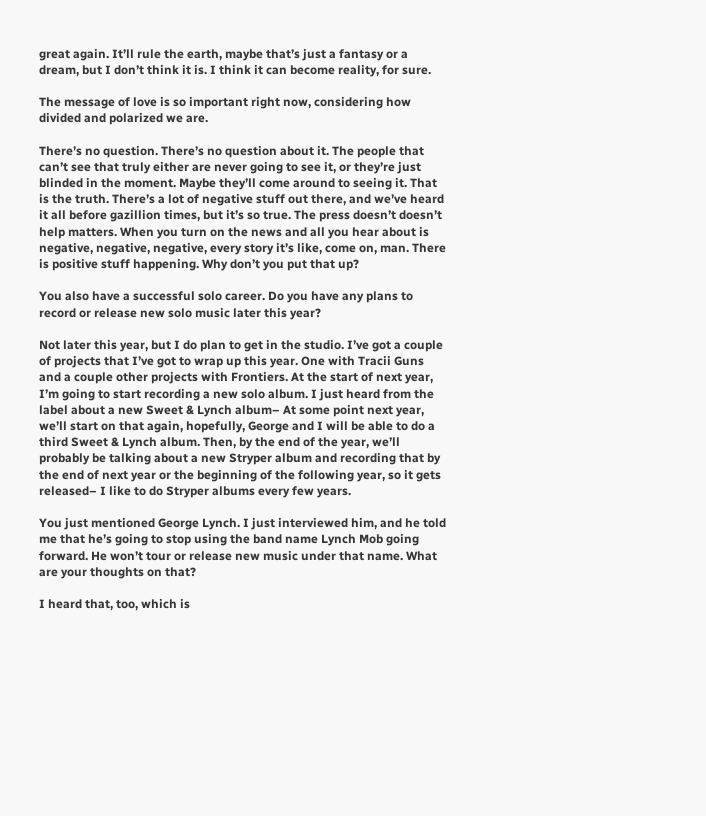great again. It’ll rule the earth, maybe that’s just a fantasy or a dream, but I don’t think it is. I think it can become reality, for sure.

The message of love is so important right now, considering how divided and polarized we are.

There’s no question. There’s no question about it. The people that can’t see that truly either are never going to see it, or they’re just blinded in the moment. Maybe they’ll come around to seeing it. That is the truth. There’s a lot of negative stuff out there, and we’ve heard it all before gazillion times, but it’s so true. The press doesn’t doesn’t help matters. When you turn on the news and all you hear about is negative, negative, negative, every story it’s like, come on, man. There is positive stuff happening. Why don’t you put that up?

You also have a successful solo career. Do you have any plans to record or release new solo music later this year?

Not later this year, but I do plan to get in the studio. I’ve got a couple of projects that I’ve got to wrap up this year. One with Tracii Guns and a couple other projects with Frontiers. At the start of next year, I’m going to start recording a new solo album. I just heard from the label about a new Sweet & Lynch album– At some point next year, we’ll start on that again, hopefully, George and I will be able to do a third Sweet & Lynch album. Then, by the end of the year, we’ll probably be talking about a new Stryper album and recording that by the end of next year or the beginning of the following year, so it gets released– I like to do Stryper albums every few years.

You just mentioned George Lynch. I just interviewed him, and he told me that he’s going to stop using the band name Lynch Mob going forward. He won’t tour or release new music under that name. What are your thoughts on that?

I heard that, too, which is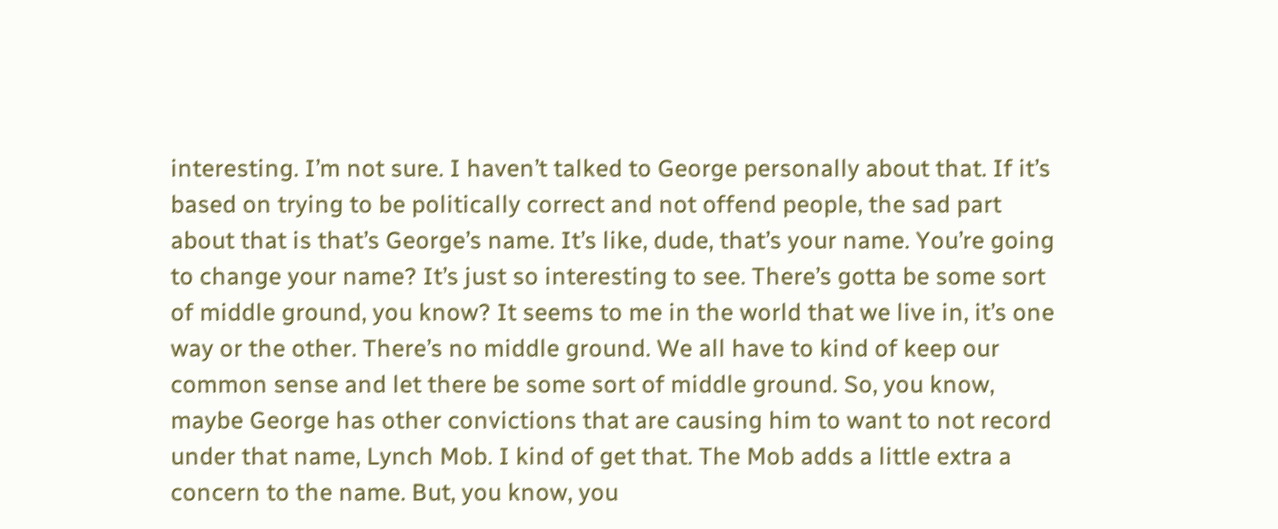interesting. I’m not sure. I haven’t talked to George personally about that. If it’s based on trying to be politically correct and not offend people, the sad part about that is that’s George’s name. It’s like, dude, that’s your name. You’re going to change your name? It’s just so interesting to see. There’s gotta be some sort of middle ground, you know? It seems to me in the world that we live in, it’s one way or the other. There’s no middle ground. We all have to kind of keep our common sense and let there be some sort of middle ground. So, you know, maybe George has other convictions that are causing him to want to not record under that name, Lynch Mob. I kind of get that. The Mob adds a little extra a concern to the name. But, you know, you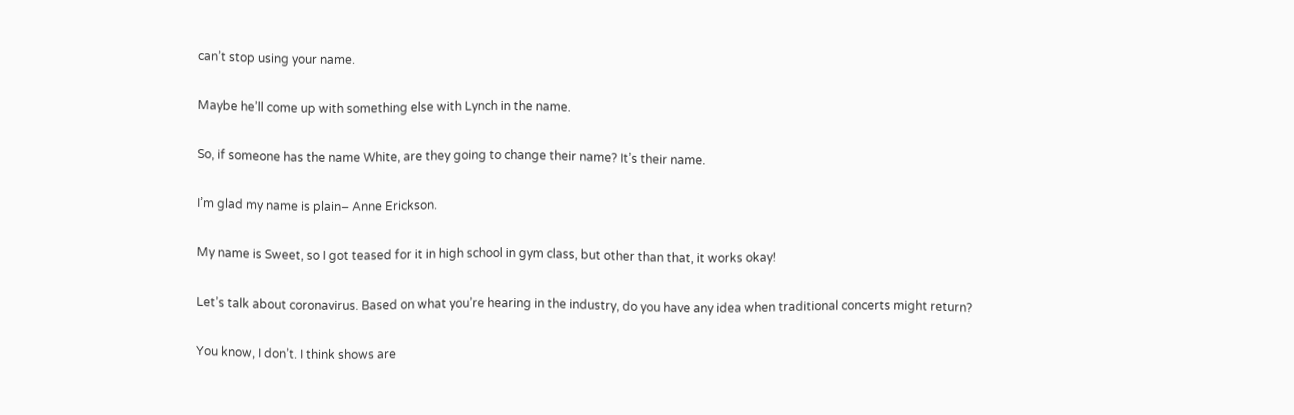can’t stop using your name.

Maybe he’ll come up with something else with Lynch in the name.

So, if someone has the name White, are they going to change their name? It’s their name.

I’m glad my name is plain– Anne Erickson.

My name is Sweet, so I got teased for it in high school in gym class, but other than that, it works okay!

Let’s talk about coronavirus. Based on what you’re hearing in the industry, do you have any idea when traditional concerts might return?

You know, I don’t. I think shows are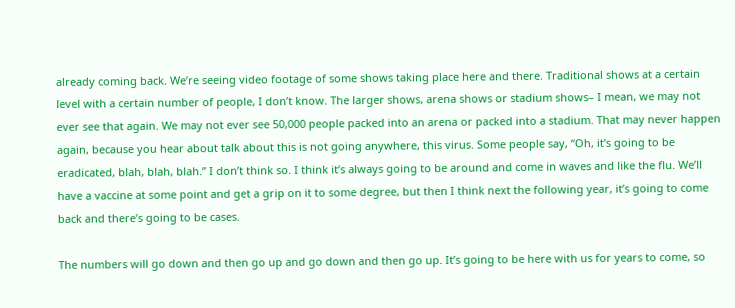already coming back. We’re seeing video footage of some shows taking place here and there. Traditional shows at a certain level with a certain number of people, I don’t know. The larger shows, arena shows or stadium shows– I mean, we may not ever see that again. We may not ever see 50,000 people packed into an arena or packed into a stadium. That may never happen again, because you hear about talk about this is not going anywhere, this virus. Some people say, “Oh, it’s going to be eradicated, blah, blah, blah.” I don’t think so. I think it’s always going to be around and come in waves and like the flu. We’ll have a vaccine at some point and get a grip on it to some degree, but then I think next the following year, it’s going to come back and there’s going to be cases.

The numbers will go down and then go up and go down and then go up. It’s going to be here with us for years to come, so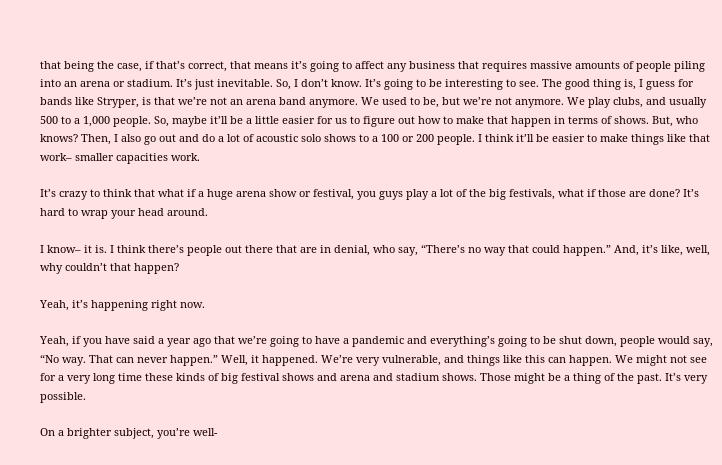that being the case, if that’s correct, that means it’s going to affect any business that requires massive amounts of people piling into an arena or stadium. It’s just inevitable. So, I don’t know. It’s going to be interesting to see. The good thing is, I guess for bands like Stryper, is that we’re not an arena band anymore. We used to be, but we’re not anymore. We play clubs, and usually 500 to a 1,000 people. So, maybe it’ll be a little easier for us to figure out how to make that happen in terms of shows. But, who knows? Then, I also go out and do a lot of acoustic solo shows to a 100 or 200 people. I think it’ll be easier to make things like that work– smaller capacities work.

It’s crazy to think that what if a huge arena show or festival, you guys play a lot of the big festivals, what if those are done? It’s hard to wrap your head around.

I know– it is. I think there’s people out there that are in denial, who say, “There’s no way that could happen.” And, it’s like, well, why couldn’t that happen?

Yeah, it’s happening right now.

Yeah, if you have said a year ago that we’re going to have a pandemic and everything’s going to be shut down, people would say, “No way. That can never happen.” Well, it happened. We’re very vulnerable, and things like this can happen. We might not see for a very long time these kinds of big festival shows and arena and stadium shows. Those might be a thing of the past. It’s very possible.

On a brighter subject, you’re well-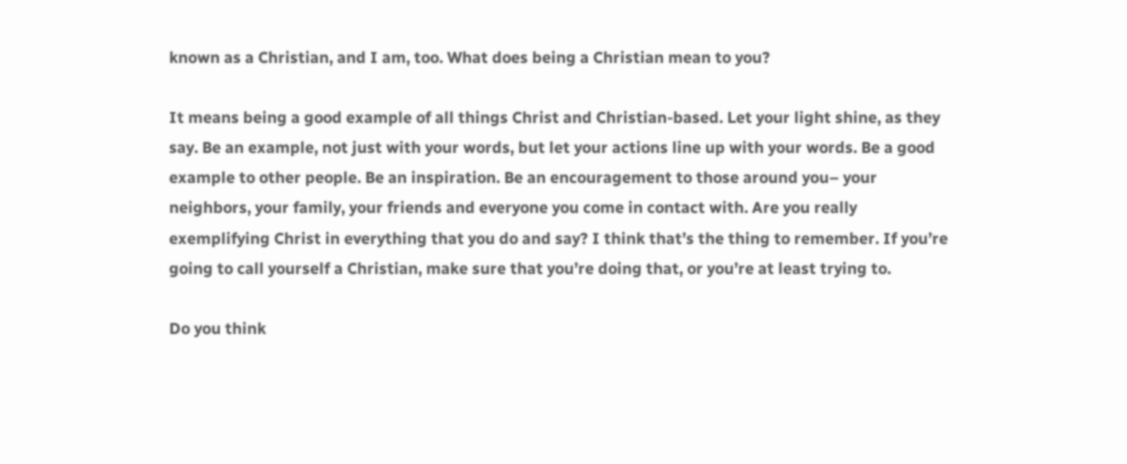known as a Christian, and I am, too. What does being a Christian mean to you?

It means being a good example of all things Christ and Christian-based. Let your light shine, as they say. Be an example, not just with your words, but let your actions line up with your words. Be a good example to other people. Be an inspiration. Be an encouragement to those around you– your neighbors, your family, your friends and everyone you come in contact with. Are you really exemplifying Christ in everything that you do and say? I think that’s the thing to remember. If you’re going to call yourself a Christian, make sure that you’re doing that, or you’re at least trying to.

Do you think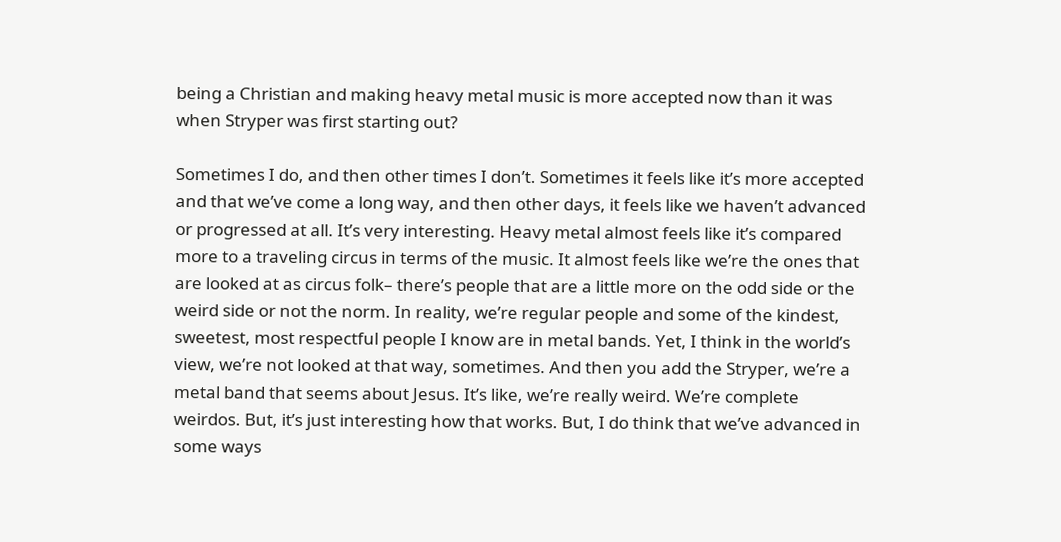being a Christian and making heavy metal music is more accepted now than it was when Stryper was first starting out?

Sometimes I do, and then other times I don’t. Sometimes it feels like it’s more accepted and that we’ve come a long way, and then other days, it feels like we haven’t advanced or progressed at all. It’s very interesting. Heavy metal almost feels like it’s compared more to a traveling circus in terms of the music. It almost feels like we’re the ones that are looked at as circus folk– there’s people that are a little more on the odd side or the weird side or not the norm. In reality, we’re regular people and some of the kindest, sweetest, most respectful people I know are in metal bands. Yet, I think in the world’s view, we’re not looked at that way, sometimes. And then you add the Stryper, we’re a metal band that seems about Jesus. It’s like, we’re really weird. We’re complete weirdos. But, it’s just interesting how that works. But, I do think that we’ve advanced in some ways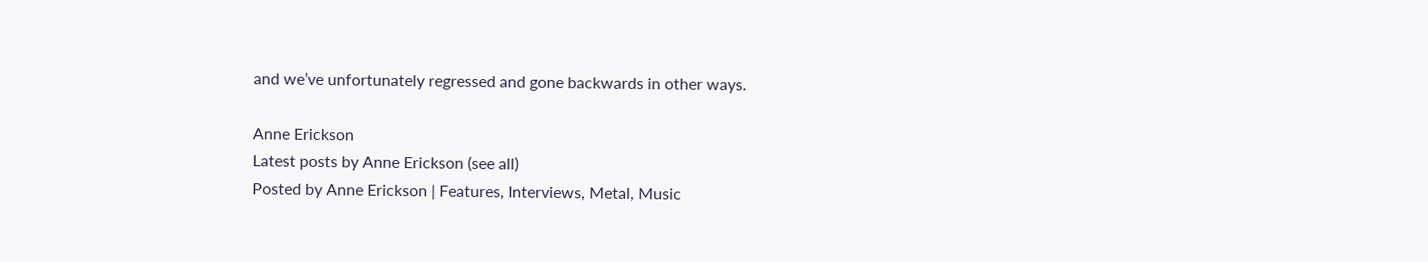and we’ve unfortunately regressed and gone backwards in other ways.

Anne Erickson
Latest posts by Anne Erickson (see all)
Posted by Anne Erickson | Features, Interviews, Metal, Music